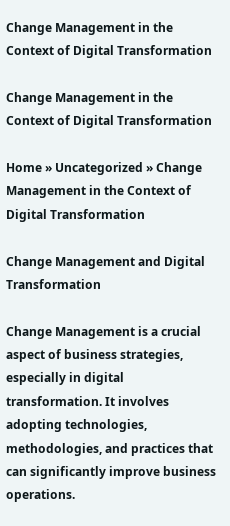Change Management in the Context of Digital Transformation

Change Management in the Context of Digital Transformation

Home » Uncategorized » Change Management in the Context of Digital Transformation

Change Management and Digital Transformation

Change Management is a crucial aspect of business strategies, especially in digital transformation. It involves adopting technologies, methodologies, and practices that can significantly improve business operations.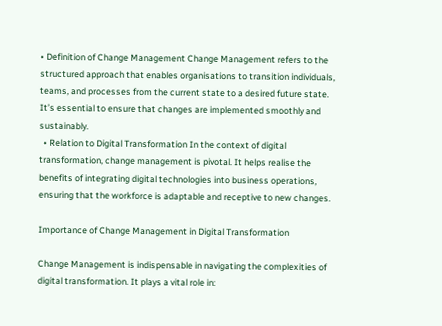• Definition of Change Management Change Management refers to the structured approach that enables organisations to transition individuals, teams, and processes from the current state to a desired future state. It’s essential to ensure that changes are implemented smoothly and sustainably.
  • Relation to Digital Transformation In the context of digital transformation, change management is pivotal. It helps realise the benefits of integrating digital technologies into business operations, ensuring that the workforce is adaptable and receptive to new changes.

Importance of Change Management in Digital Transformation

Change Management is indispensable in navigating the complexities of digital transformation. It plays a vital role in: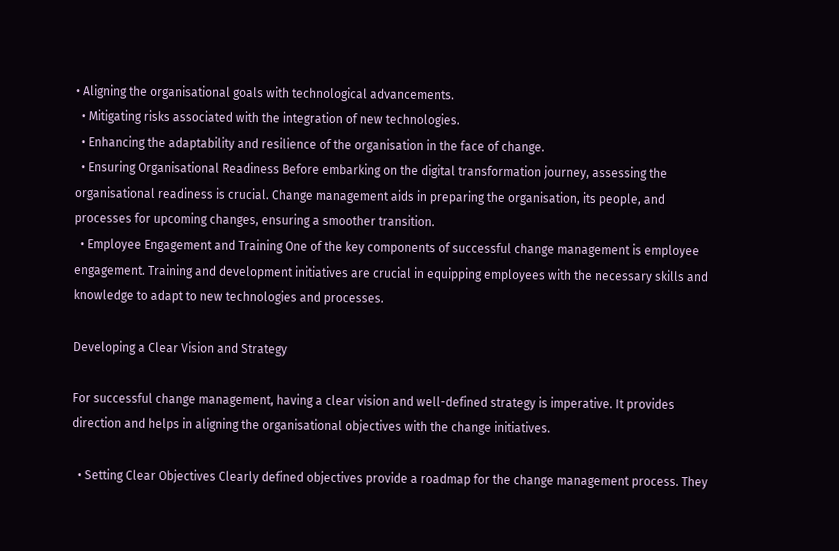• Aligning the organisational goals with technological advancements.
  • Mitigating risks associated with the integration of new technologies.
  • Enhancing the adaptability and resilience of the organisation in the face of change.
  • Ensuring Organisational Readiness Before embarking on the digital transformation journey, assessing the organisational readiness is crucial. Change management aids in preparing the organisation, its people, and processes for upcoming changes, ensuring a smoother transition.
  • Employee Engagement and Training One of the key components of successful change management is employee engagement. Training and development initiatives are crucial in equipping employees with the necessary skills and knowledge to adapt to new technologies and processes.

Developing a Clear Vision and Strategy

For successful change management, having a clear vision and well-defined strategy is imperative. It provides direction and helps in aligning the organisational objectives with the change initiatives.

  • Setting Clear Objectives Clearly defined objectives provide a roadmap for the change management process. They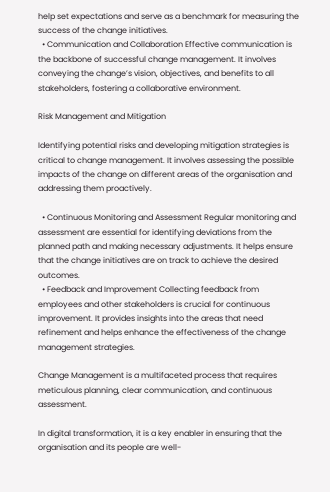help set expectations and serve as a benchmark for measuring the success of the change initiatives.
  • Communication and Collaboration Effective communication is the backbone of successful change management. It involves conveying the change’s vision, objectives, and benefits to all stakeholders, fostering a collaborative environment.

Risk Management and Mitigation

Identifying potential risks and developing mitigation strategies is critical to change management. It involves assessing the possible impacts of the change on different areas of the organisation and addressing them proactively.

  • Continuous Monitoring and Assessment Regular monitoring and assessment are essential for identifying deviations from the planned path and making necessary adjustments. It helps ensure that the change initiatives are on track to achieve the desired outcomes.
  • Feedback and Improvement Collecting feedback from employees and other stakeholders is crucial for continuous improvement. It provides insights into the areas that need refinement and helps enhance the effectiveness of the change management strategies.

Change Management is a multifaceted process that requires meticulous planning, clear communication, and continuous assessment.

In digital transformation, it is a key enabler in ensuring that the organisation and its people are well-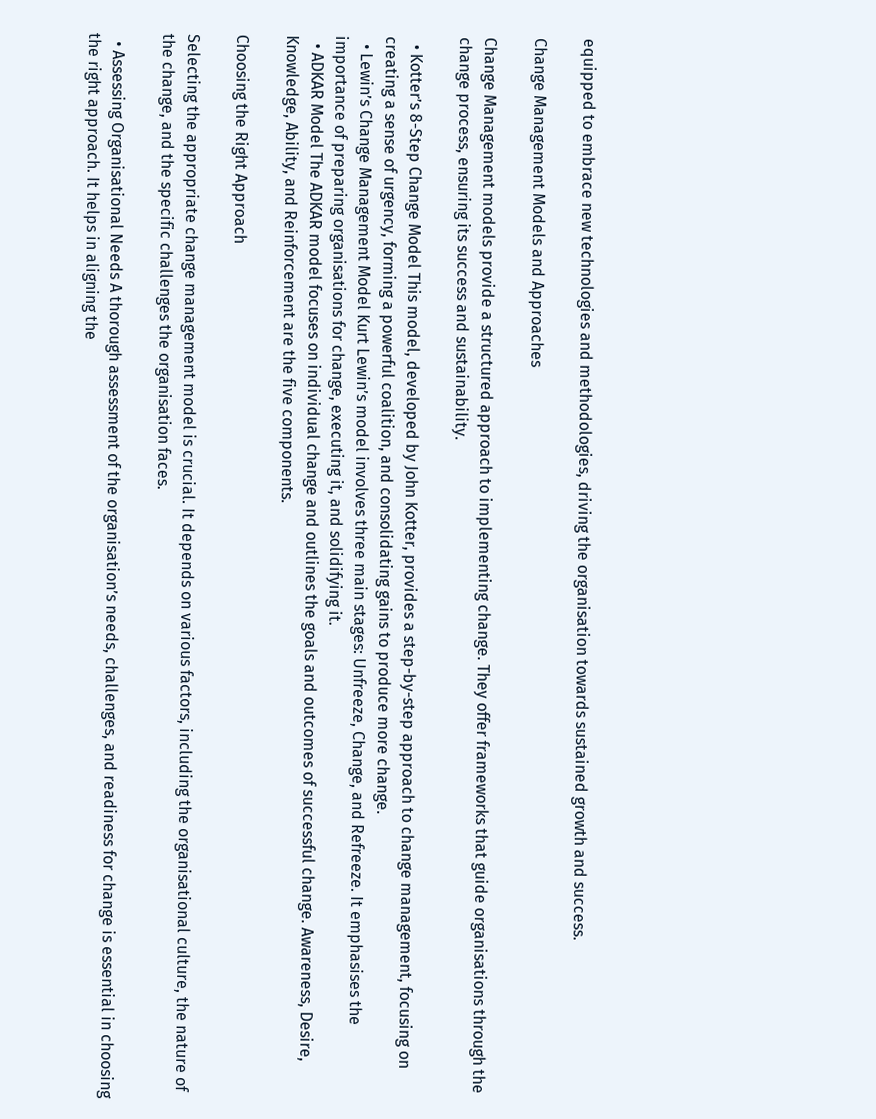equipped to embrace new technologies and methodologies, driving the organisation towards sustained growth and success.

Change Management Models and Approaches

Change Management models provide a structured approach to implementing change. They offer frameworks that guide organisations through the change process, ensuring its success and sustainability.

  • Kotter’s 8-Step Change Model This model, developed by John Kotter, provides a step-by-step approach to change management, focusing on creating a sense of urgency, forming a powerful coalition, and consolidating gains to produce more change.
  • Lewin’s Change Management Model Kurt Lewin’s model involves three main stages: Unfreeze, Change, and Refreeze. It emphasises the importance of preparing organisations for change, executing it, and solidifying it.
  • ADKAR Model The ADKAR model focuses on individual change and outlines the goals and outcomes of successful change. Awareness, Desire, Knowledge, Ability, and Reinforcement are the five components.

Choosing the Right Approach

Selecting the appropriate change management model is crucial. It depends on various factors, including the organisational culture, the nature of the change, and the specific challenges the organisation faces.

  • Assessing Organisational Needs A thorough assessment of the organisation’s needs, challenges, and readiness for change is essential in choosing the right approach. It helps in aligning the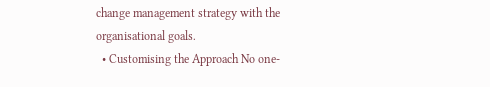change management strategy with the organisational goals.
  • Customising the Approach No one-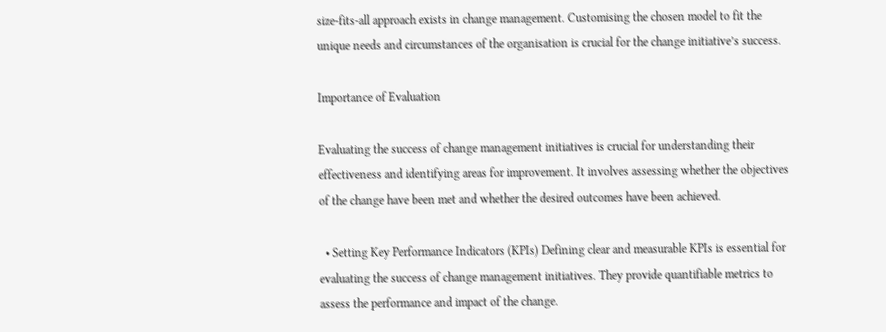size-fits-all approach exists in change management. Customising the chosen model to fit the unique needs and circumstances of the organisation is crucial for the change initiative’s success.

Importance of Evaluation

Evaluating the success of change management initiatives is crucial for understanding their effectiveness and identifying areas for improvement. It involves assessing whether the objectives of the change have been met and whether the desired outcomes have been achieved.

  • Setting Key Performance Indicators (KPIs) Defining clear and measurable KPIs is essential for evaluating the success of change management initiatives. They provide quantifiable metrics to assess the performance and impact of the change.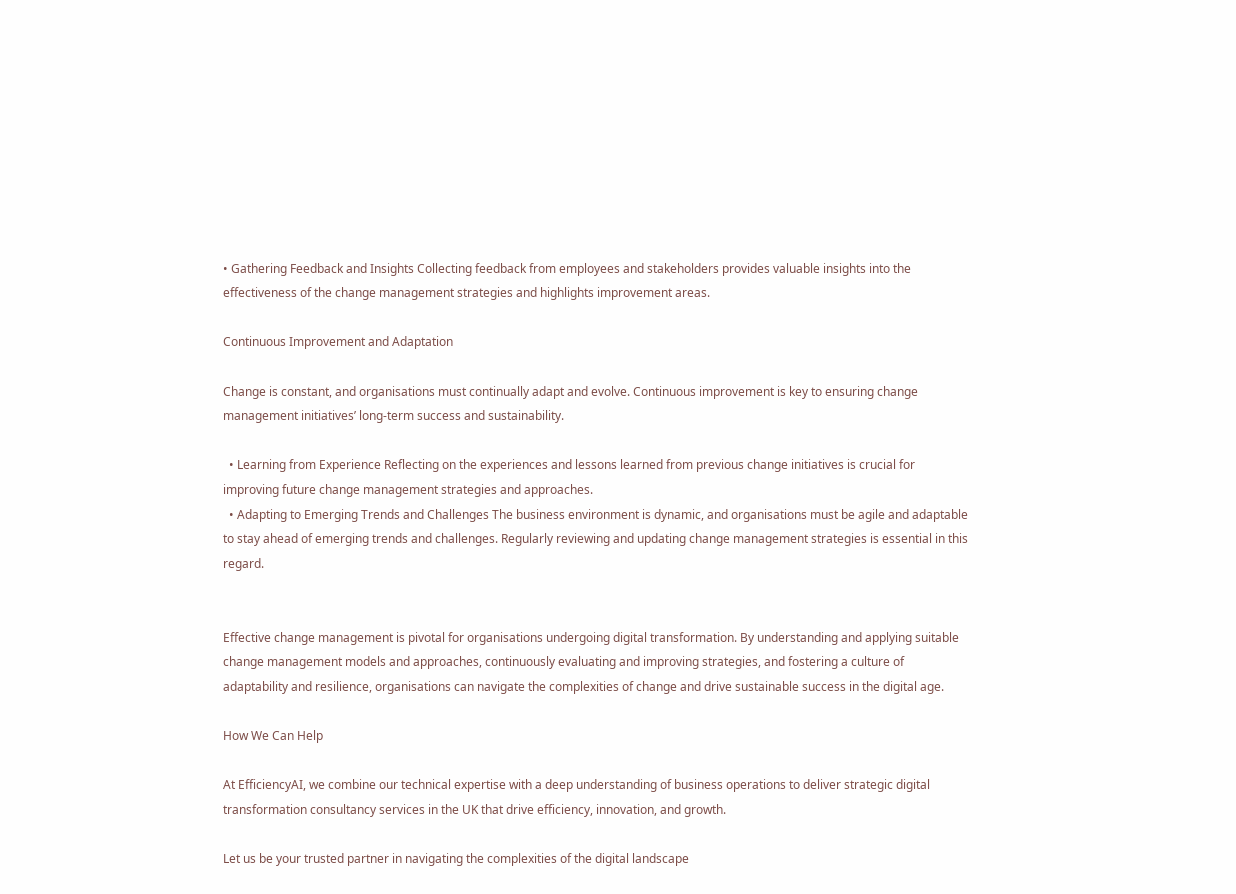• Gathering Feedback and Insights Collecting feedback from employees and stakeholders provides valuable insights into the effectiveness of the change management strategies and highlights improvement areas.

Continuous Improvement and Adaptation

Change is constant, and organisations must continually adapt and evolve. Continuous improvement is key to ensuring change management initiatives’ long-term success and sustainability.

  • Learning from Experience Reflecting on the experiences and lessons learned from previous change initiatives is crucial for improving future change management strategies and approaches.
  • Adapting to Emerging Trends and Challenges The business environment is dynamic, and organisations must be agile and adaptable to stay ahead of emerging trends and challenges. Regularly reviewing and updating change management strategies is essential in this regard.


Effective change management is pivotal for organisations undergoing digital transformation. By understanding and applying suitable change management models and approaches, continuously evaluating and improving strategies, and fostering a culture of adaptability and resilience, organisations can navigate the complexities of change and drive sustainable success in the digital age.

How We Can Help

At EfficiencyAI, we combine our technical expertise with a deep understanding of business operations to deliver strategic digital transformation consultancy services in the UK that drive efficiency, innovation, and growth.

Let us be your trusted partner in navigating the complexities of the digital landscape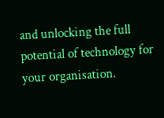and unlocking the full potential of technology for your organisation.